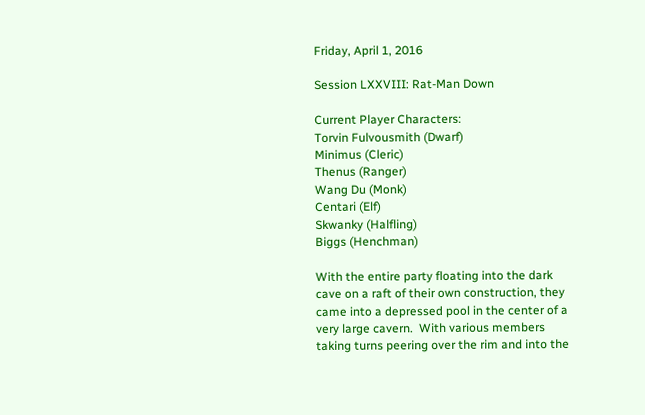Friday, April 1, 2016

Session LXXVIII: Rat-Man Down

Current Player Characters:
Torvin Fulvousmith (Dwarf)
Minimus (Cleric)
Thenus (Ranger)
Wang Du (Monk)
Centari (Elf)
Skwanky (Halfling)
Biggs (Henchman)

With the entire party floating into the dark cave on a raft of their own construction, they came into a depressed pool in the center of a very large cavern.  With various members taking turns peering over the rim and into the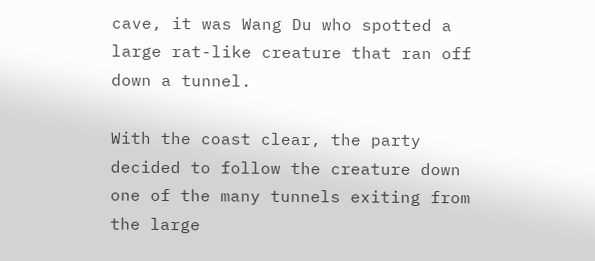cave, it was Wang Du who spotted a large rat-like creature that ran off down a tunnel.

With the coast clear, the party decided to follow the creature down one of the many tunnels exiting from the large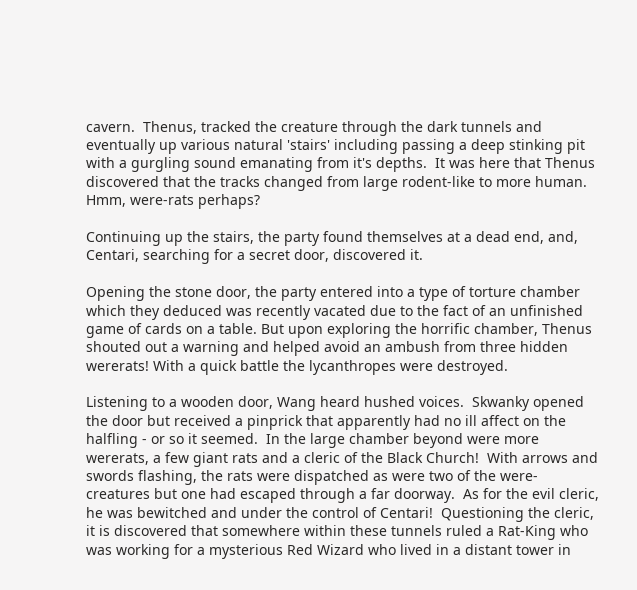cavern.  Thenus, tracked the creature through the dark tunnels and eventually up various natural 'stairs' including passing a deep stinking pit with a gurgling sound emanating from it's depths.  It was here that Thenus discovered that the tracks changed from large rodent-like to more human.  Hmm, were-rats perhaps?

Continuing up the stairs, the party found themselves at a dead end, and, Centari, searching for a secret door, discovered it.

Opening the stone door, the party entered into a type of torture chamber which they deduced was recently vacated due to the fact of an unfinished game of cards on a table. But upon exploring the horrific chamber, Thenus shouted out a warning and helped avoid an ambush from three hidden wererats! With a quick battle the lycanthropes were destroyed.

Listening to a wooden door, Wang heard hushed voices.  Skwanky opened the door but received a pinprick that apparently had no ill affect on the halfling - or so it seemed.  In the large chamber beyond were more wererats, a few giant rats and a cleric of the Black Church!  With arrows and swords flashing, the rats were dispatched as were two of the were-creatures but one had escaped through a far doorway.  As for the evil cleric, he was bewitched and under the control of Centari!  Questioning the cleric, it is discovered that somewhere within these tunnels ruled a Rat-King who was working for a mysterious Red Wizard who lived in a distant tower in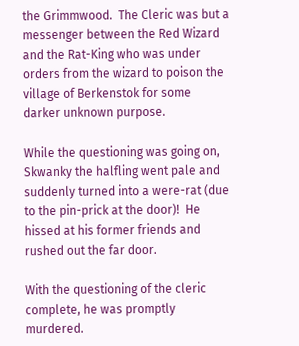the Grimmwood.  The Cleric was but a messenger between the Red Wizard and the Rat-King who was under orders from the wizard to poison the village of Berkenstok for some darker unknown purpose.

While the questioning was going on, Skwanky the halfling went pale and suddenly turned into a were-rat (due to the pin-prick at the door)!  He hissed at his former friends and rushed out the far door.

With the questioning of the cleric complete, he was promptly murdered.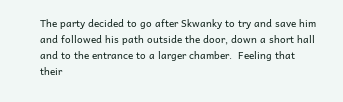The party decided to go after Skwanky to try and save him and followed his path outside the door, down a short hall and to the entrance to a larger chamber.  Feeling that their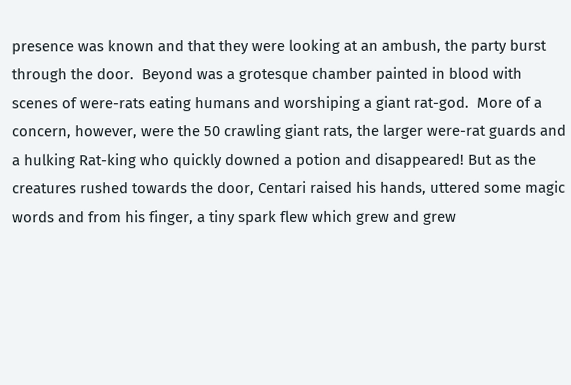presence was known and that they were looking at an ambush, the party burst through the door.  Beyond was a grotesque chamber painted in blood with scenes of were-rats eating humans and worshiping a giant rat-god.  More of a concern, however, were the 50 crawling giant rats, the larger were-rat guards and a hulking Rat-king who quickly downed a potion and disappeared! But as the creatures rushed towards the door, Centari raised his hands, uttered some magic words and from his finger, a tiny spark flew which grew and grew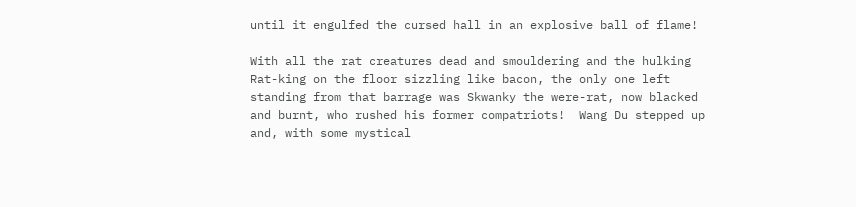until it engulfed the cursed hall in an explosive ball of flame!

With all the rat creatures dead and smouldering and the hulking Rat-king on the floor sizzling like bacon, the only one left standing from that barrage was Skwanky the were-rat, now blacked and burnt, who rushed his former compatriots!  Wang Du stepped up and, with some mystical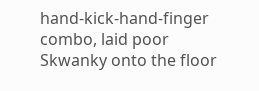hand-kick-hand-finger combo, laid poor Skwanky onto the floor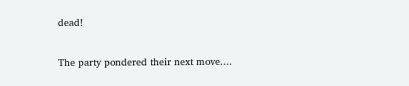dead!

The party pondered their next move....